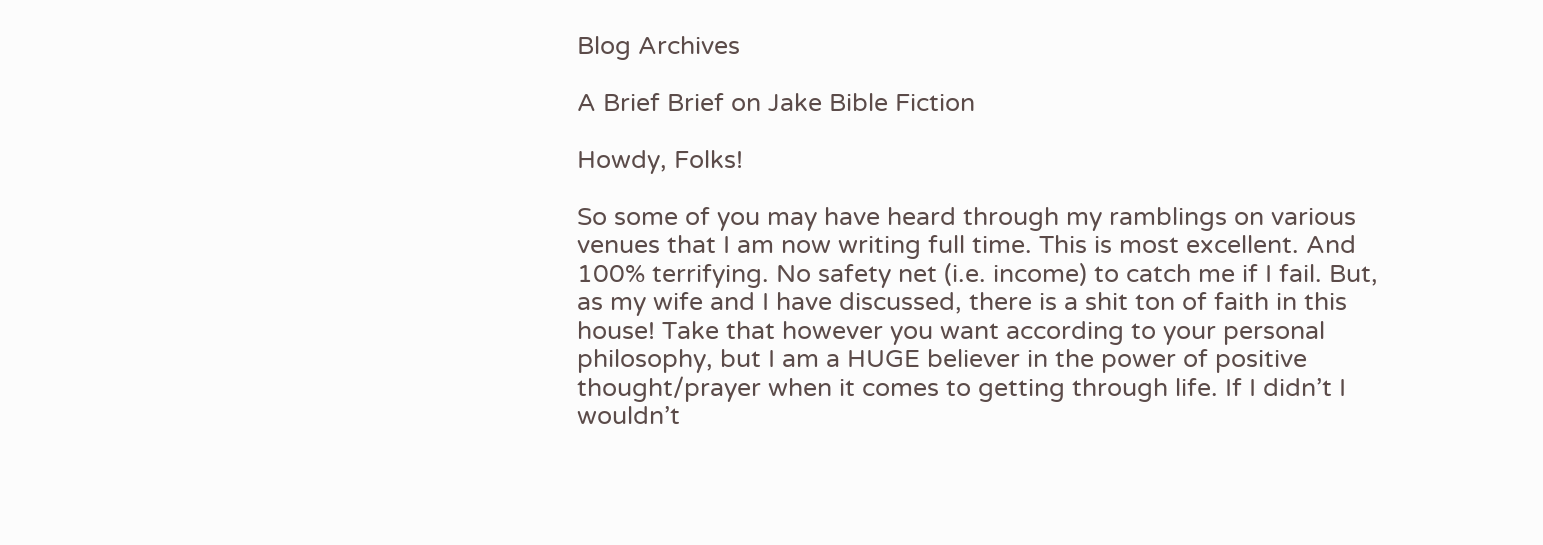Blog Archives

A Brief Brief on Jake Bible Fiction

Howdy, Folks!

So some of you may have heard through my ramblings on various venues that I am now writing full time. This is most excellent. And 100% terrifying. No safety net (i.e. income) to catch me if I fail. But, as my wife and I have discussed, there is a shit ton of faith in this house! Take that however you want according to your personal philosophy, but I am a HUGE believer in the power of positive thought/prayer when it comes to getting through life. If I didn’t I wouldn’t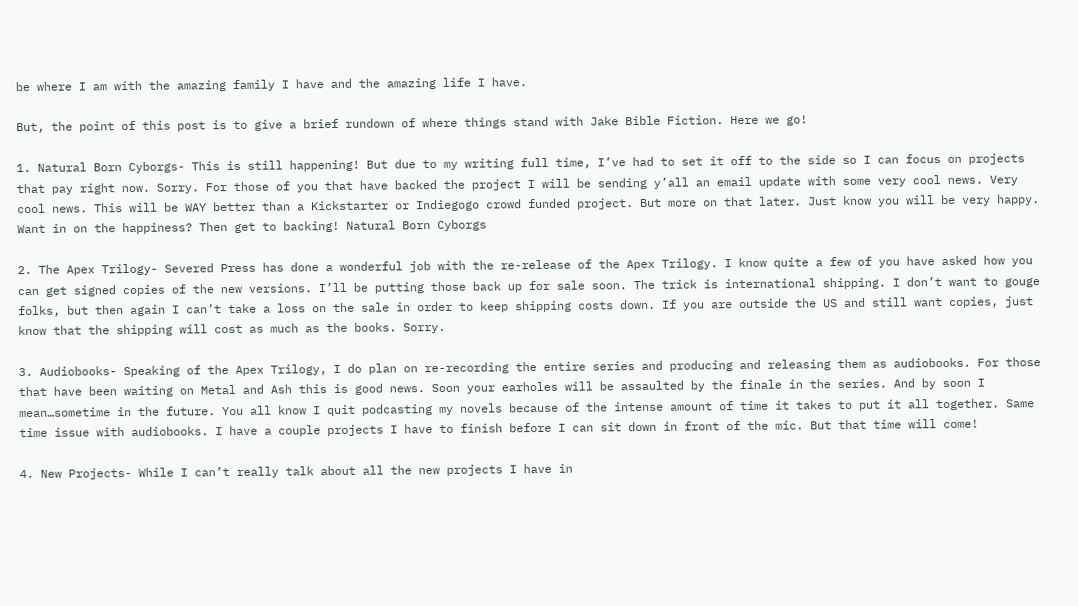be where I am with the amazing family I have and the amazing life I have.

But, the point of this post is to give a brief rundown of where things stand with Jake Bible Fiction. Here we go!

1. Natural Born Cyborgs- This is still happening! But due to my writing full time, I’ve had to set it off to the side so I can focus on projects that pay right now. Sorry. For those of you that have backed the project I will be sending y’all an email update with some very cool news. Very cool news. This will be WAY better than a Kickstarter or Indiegogo crowd funded project. But more on that later. Just know you will be very happy. Want in on the happiness? Then get to backing! Natural Born Cyborgs

2. The Apex Trilogy- Severed Press has done a wonderful job with the re-release of the Apex Trilogy. I know quite a few of you have asked how you can get signed copies of the new versions. I’ll be putting those back up for sale soon. The trick is international shipping. I don’t want to gouge folks, but then again I can’t take a loss on the sale in order to keep shipping costs down. If you are outside the US and still want copies, just know that the shipping will cost as much as the books. Sorry.

3. Audiobooks- Speaking of the Apex Trilogy, I do plan on re-recording the entire series and producing and releasing them as audiobooks. For those that have been waiting on Metal and Ash this is good news. Soon your earholes will be assaulted by the finale in the series. And by soon I mean…sometime in the future. You all know I quit podcasting my novels because of the intense amount of time it takes to put it all together. Same time issue with audiobooks. I have a couple projects I have to finish before I can sit down in front of the mic. But that time will come!

4. New Projects- While I can’t really talk about all the new projects I have in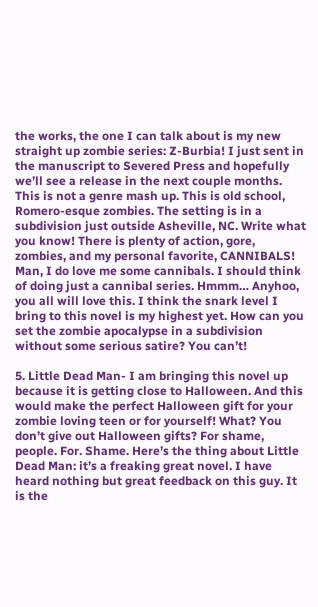the works, the one I can talk about is my new straight up zombie series: Z-Burbia! I just sent in the manuscript to Severed Press and hopefully we’ll see a release in the next couple months. This is not a genre mash up. This is old school, Romero-esque zombies. The setting is in a subdivision just outside Asheville, NC. Write what you know! There is plenty of action, gore, zombies, and my personal favorite, CANNIBALS! Man, I do love me some cannibals. I should think of doing just a cannibal series. Hmmm… Anyhoo, you all will love this. I think the snark level I bring to this novel is my highest yet. How can you set the zombie apocalypse in a subdivision without some serious satire? You can’t!

5. Little Dead Man- I am bringing this novel up because it is getting close to Halloween. And this would make the perfect Halloween gift for your zombie loving teen or for yourself! What? You don’t give out Halloween gifts? For shame, people. For. Shame. Here’s the thing about Little Dead Man: it’s a freaking great novel. I have heard nothing but great feedback on this guy. It is the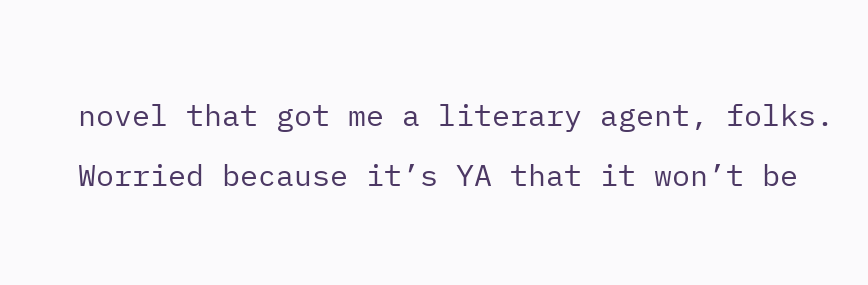novel that got me a literary agent, folks. Worried because it’s YA that it won’t be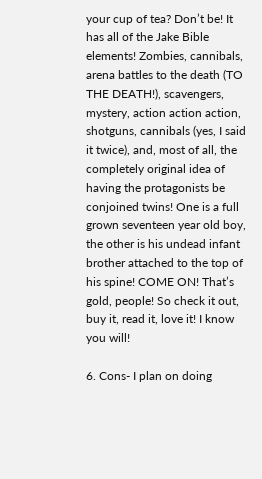your cup of tea? Don’t be! It has all of the Jake Bible elements! Zombies, cannibals, arena battles to the death (TO THE DEATH!), scavengers, mystery, action action action, shotguns, cannibals (yes, I said it twice), and, most of all, the completely original idea of having the protagonists be conjoined twins! One is a full grown seventeen year old boy, the other is his undead infant brother attached to the top of his spine! COME ON! That’s gold, people! So check it out, buy it, read it, love it! I know you will!

6. Cons- I plan on doing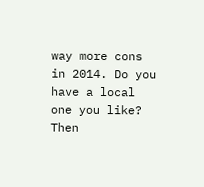way more cons in 2014. Do you have a local one you like? Then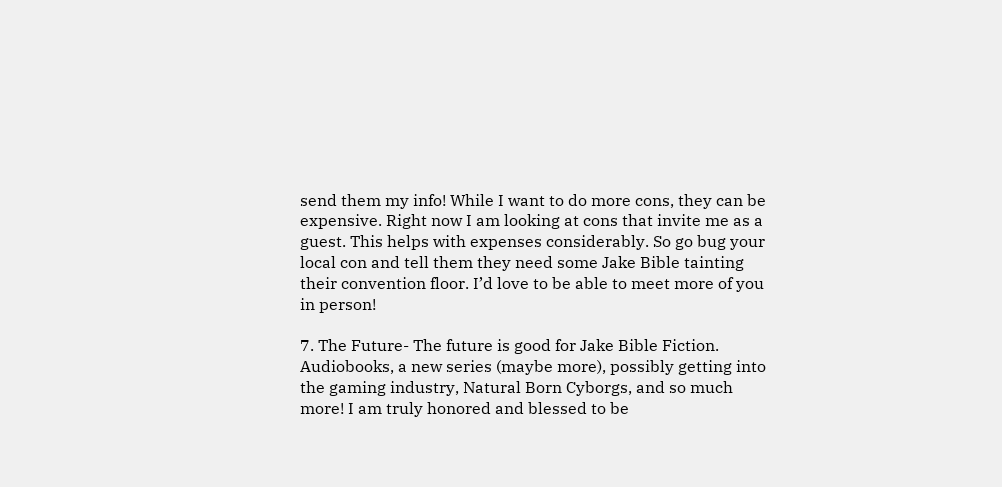send them my info! While I want to do more cons, they can be expensive. Right now I am looking at cons that invite me as a guest. This helps with expenses considerably. So go bug your local con and tell them they need some Jake Bible tainting their convention floor. I’d love to be able to meet more of you in person!

7. The Future- The future is good for Jake Bible Fiction. Audiobooks, a new series (maybe more), possibly getting into the gaming industry, Natural Born Cyborgs, and so much more! I am truly honored and blessed to be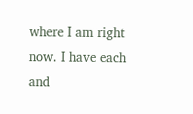where I am right now. I have each and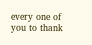every one of you to thank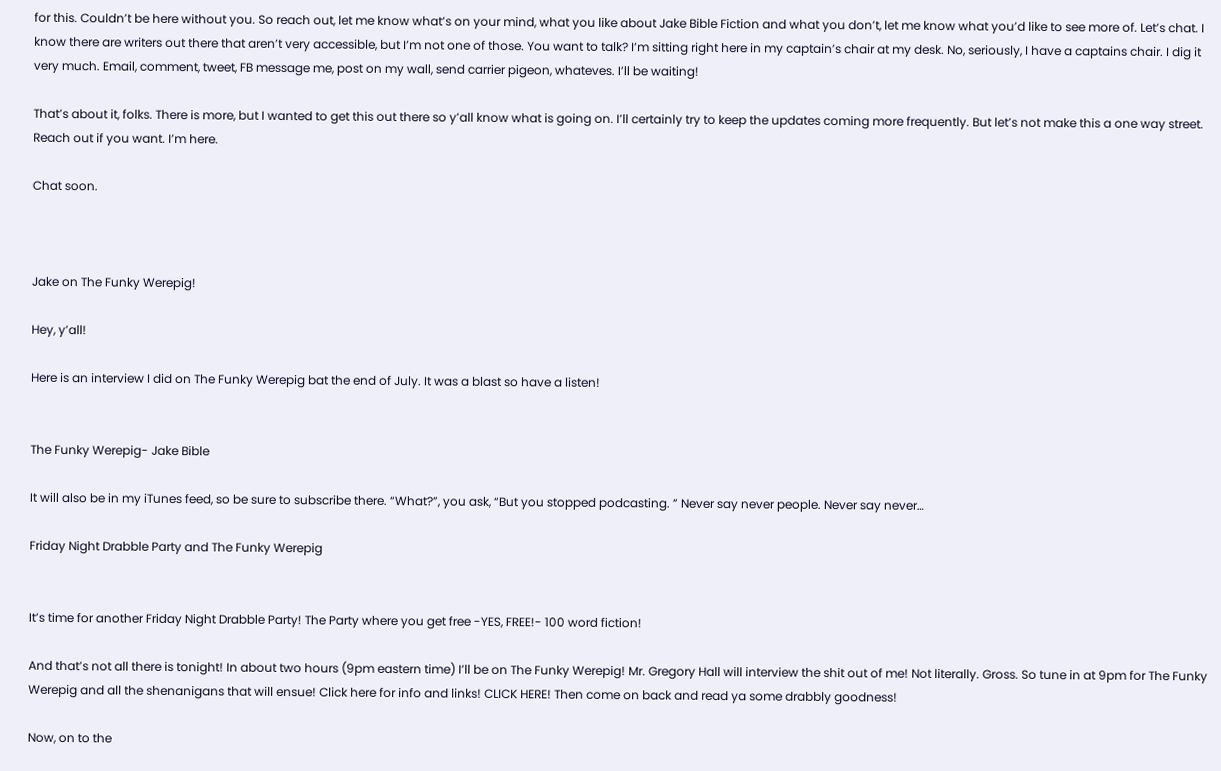for this. Couldn’t be here without you. So reach out, let me know what’s on your mind, what you like about Jake Bible Fiction and what you don’t, let me know what you’d like to see more of. Let’s chat. I know there are writers out there that aren’t very accessible, but I’m not one of those. You want to talk? I’m sitting right here in my captain’s chair at my desk. No, seriously, I have a captains chair. I dig it very much. Email, comment, tweet, FB message me, post on my wall, send carrier pigeon, whateves. I’ll be waiting!

That’s about it, folks. There is more, but I wanted to get this out there so y’all know what is going on. I’ll certainly try to keep the updates coming more frequently. But let’s not make this a one way street. Reach out if you want. I’m here.

Chat soon.



Jake on The Funky Werepig!

Hey, y’all!

Here is an interview I did on The Funky Werepig bat the end of July. It was a blast so have a listen!


The Funky Werepig- Jake Bible

It will also be in my iTunes feed, so be sure to subscribe there. “What?”, you ask, “But you stopped podcasting. ” Never say never people. Never say never…

Friday Night Drabble Party and The Funky Werepig


It’s time for another Friday Night Drabble Party! The Party where you get free -YES, FREE!- 100 word fiction!

And that’s not all there is tonight! In about two hours (9pm eastern time) I’ll be on The Funky Werepig! Mr. Gregory Hall will interview the shit out of me! Not literally. Gross. So tune in at 9pm for The Funky Werepig and all the shenanigans that will ensue! Click here for info and links! CLICK HERE! Then come on back and read ya some drabbly goodness!

Now, on to the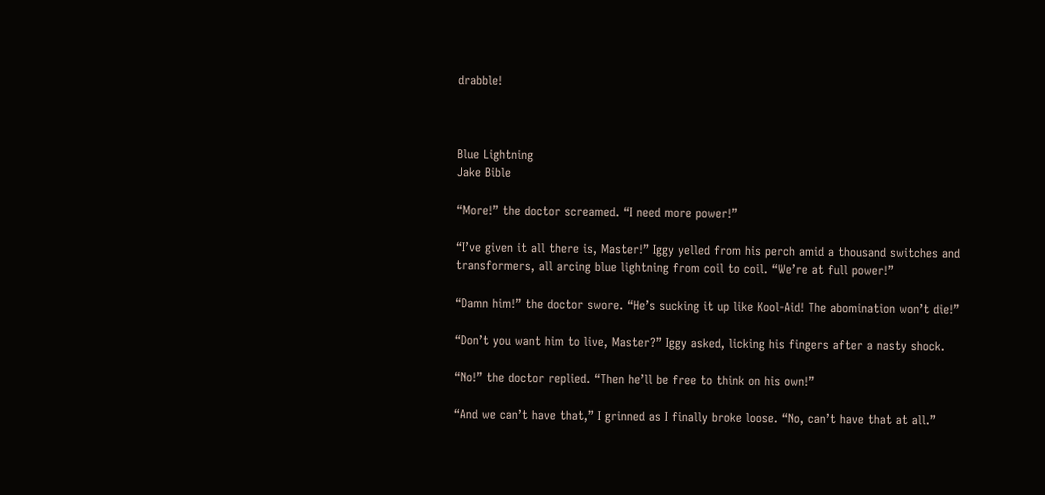drabble!



Blue Lightning
Jake Bible

“More!” the doctor screamed. “I need more power!”

“I’ve given it all there is, Master!” Iggy yelled from his perch amid a thousand switches and transformers, all arcing blue lightning from coil to coil. “We’re at full power!”

“Damn him!” the doctor swore. “He’s sucking it up like Kool-Aid! The abomination won’t die!”

“Don’t you want him to live, Master?” Iggy asked, licking his fingers after a nasty shock.

“No!” the doctor replied. “Then he’ll be free to think on his own!”

“And we can’t have that,” I grinned as I finally broke loose. “No, can’t have that at all.”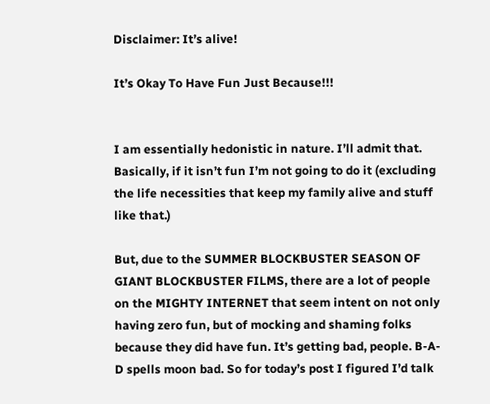Disclaimer: It’s alive!

It’s Okay To Have Fun Just Because!!!


I am essentially hedonistic in nature. I’ll admit that. Basically, if it isn’t fun I’m not going to do it (excluding the life necessities that keep my family alive and stuff like that.)

But, due to the SUMMER BLOCKBUSTER SEASON OF GIANT BLOCKBUSTER FILMS, there are a lot of people on the MIGHTY INTERNET that seem intent on not only having zero fun, but of mocking and shaming folks because they did have fun. It’s getting bad, people. B-A-D spells moon bad. So for today’s post I figured I’d talk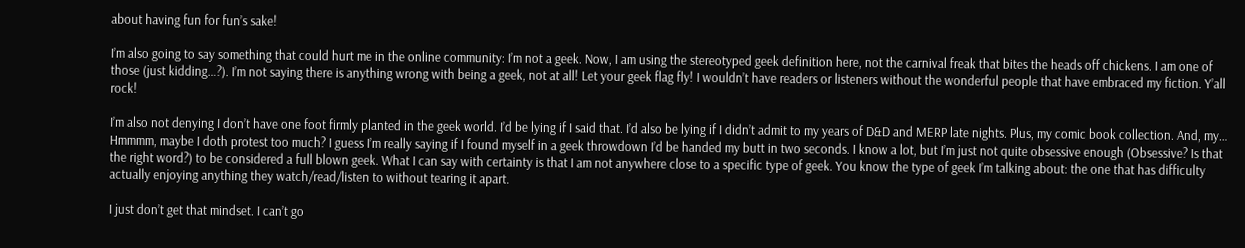about having fun for fun’s sake!

I’m also going to say something that could hurt me in the online community: I’m not a geek. Now, I am using the stereotyped geek definition here, not the carnival freak that bites the heads off chickens. I am one of those (just kidding…?). I’m not saying there is anything wrong with being a geek, not at all! Let your geek flag fly! I wouldn’t have readers or listeners without the wonderful people that have embraced my fiction. Y’all rock!

I’m also not denying I don’t have one foot firmly planted in the geek world. I’d be lying if I said that. I’d also be lying if I didn’t admit to my years of D&D and MERP late nights. Plus, my comic book collection. And, my… Hmmmm, maybe I doth protest too much? I guess I’m really saying if I found myself in a geek throwdown I’d be handed my butt in two seconds. I know a lot, but I’m just not quite obsessive enough (Obsessive? Is that the right word?) to be considered a full blown geek. What I can say with certainty is that I am not anywhere close to a specific type of geek. You know the type of geek I’m talking about: the one that has difficulty actually enjoying anything they watch/read/listen to without tearing it apart.

I just don’t get that mindset. I can’t go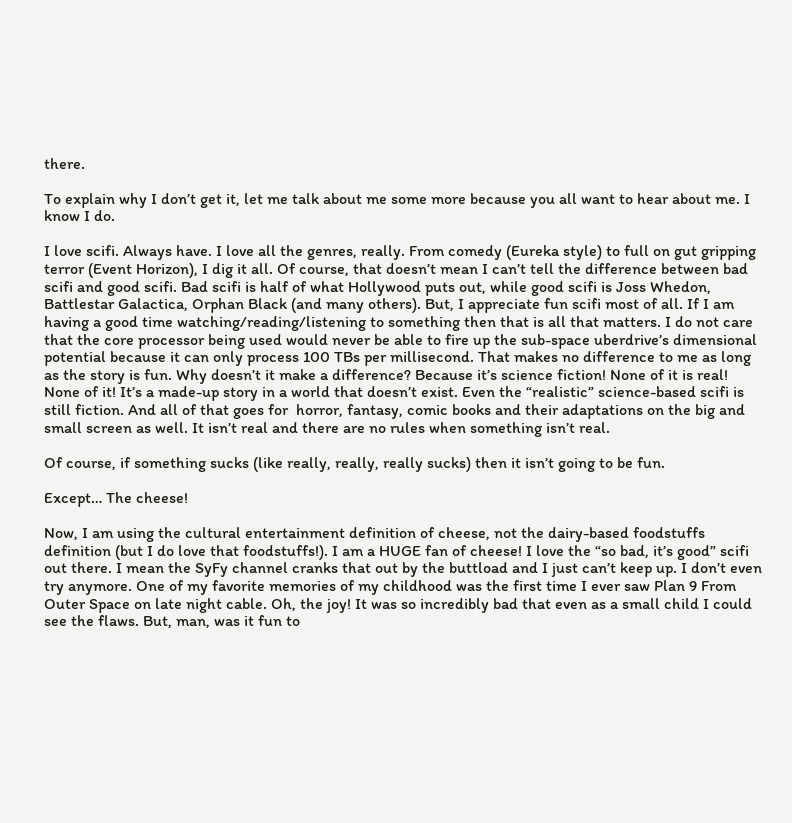there.

To explain why I don’t get it, let me talk about me some more because you all want to hear about me. I know I do.

I love scifi. Always have. I love all the genres, really. From comedy (Eureka style) to full on gut gripping terror (Event Horizon), I dig it all. Of course, that doesn’t mean I can’t tell the difference between bad scifi and good scifi. Bad scifi is half of what Hollywood puts out, while good scifi is Joss Whedon, Battlestar Galactica, Orphan Black (and many others). But, I appreciate fun scifi most of all. If I am having a good time watching/reading/listening to something then that is all that matters. I do not care that the core processor being used would never be able to fire up the sub-space uberdrive’s dimensional potential because it can only process 100 TBs per millisecond. That makes no difference to me as long as the story is fun. Why doesn’t it make a difference? Because it’s science fiction! None of it is real! None of it! It’s a made-up story in a world that doesn’t exist. Even the “realistic” science-based scifi is still fiction. And all of that goes for  horror, fantasy, comic books and their adaptations on the big and small screen as well. It isn’t real and there are no rules when something isn’t real.

Of course, if something sucks (like really, really, really sucks) then it isn’t going to be fun.

Except… The cheese!

Now, I am using the cultural entertainment definition of cheese, not the dairy-based foodstuffs definition (but I do love that foodstuffs!). I am a HUGE fan of cheese! I love the “so bad, it’s good” scifi out there. I mean the SyFy channel cranks that out by the buttload and I just can’t keep up. I don’t even try anymore. One of my favorite memories of my childhood was the first time I ever saw Plan 9 From Outer Space on late night cable. Oh, the joy! It was so incredibly bad that even as a small child I could see the flaws. But, man, was it fun to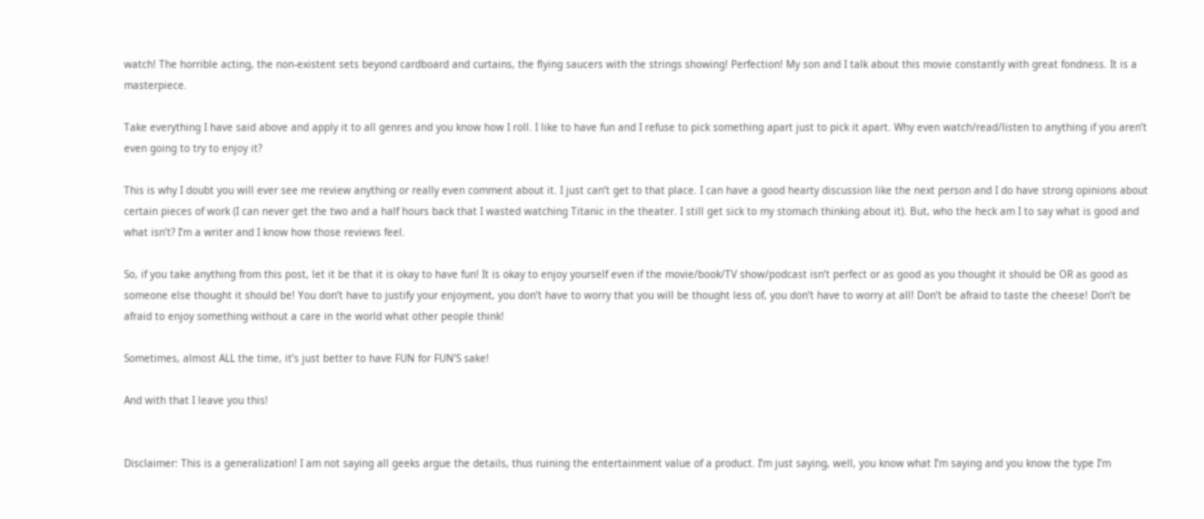watch! The horrible acting, the non-existent sets beyond cardboard and curtains, the flying saucers with the strings showing! Perfection! My son and I talk about this movie constantly with great fondness. It is a masterpiece.

Take everything I have said above and apply it to all genres and you know how I roll. I like to have fun and I refuse to pick something apart just to pick it apart. Why even watch/read/listen to anything if you aren’t even going to try to enjoy it?

This is why I doubt you will ever see me review anything or really even comment about it. I just can’t get to that place. I can have a good hearty discussion like the next person and I do have strong opinions about certain pieces of work (I can never get the two and a half hours back that I wasted watching Titanic in the theater. I still get sick to my stomach thinking about it). But, who the heck am I to say what is good and what isn’t? I’m a writer and I know how those reviews feel.

So, if you take anything from this post, let it be that it is okay to have fun! It is okay to enjoy yourself even if the movie/book/TV show/podcast isn’t perfect or as good as you thought it should be OR as good as someone else thought it should be! You don’t have to justify your enjoyment, you don’t have to worry that you will be thought less of, you don’t have to worry at all! Don’t be afraid to taste the cheese! Don’t be afraid to enjoy something without a care in the world what other people think!

Sometimes, almost ALL the time, it’s just better to have FUN for FUN’S sake!

And with that I leave you this!


Disclaimer: This is a generalization! I am not saying all geeks argue the details, thus ruining the entertainment value of a product. I’m just saying, well, you know what I’m saying and you know the type I’m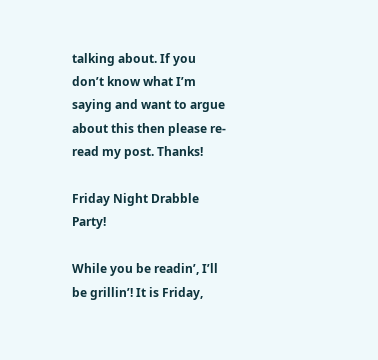talking about. If you don’t know what I’m saying and want to argue about this then please re-read my post. Thanks!

Friday Night Drabble Party!

While you be readin’, I’ll be grillin’! It is Friday,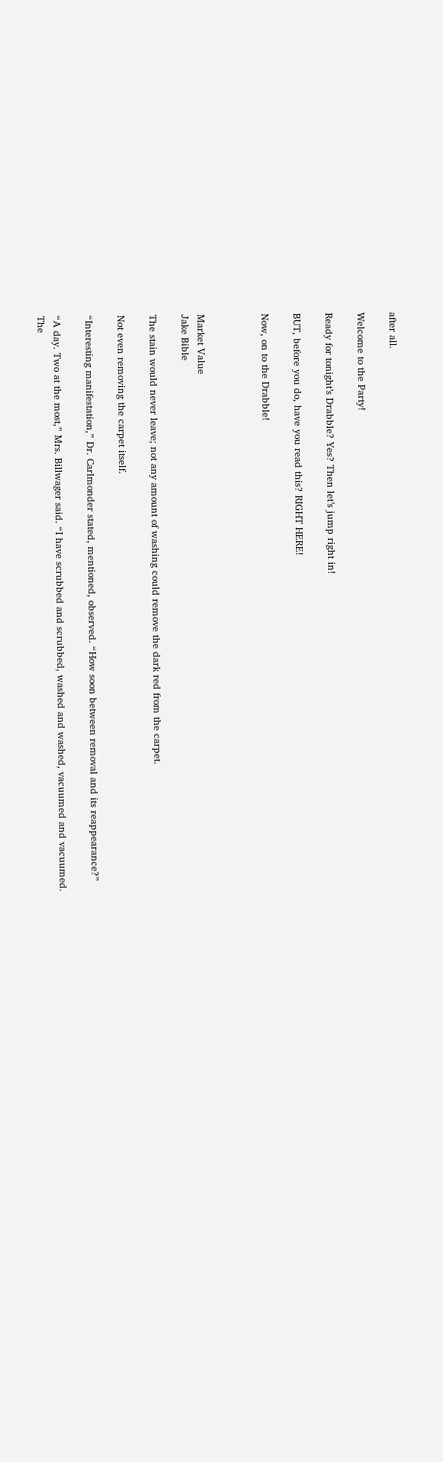after all.

Welcome to the Party!

Ready for tonight’s Drabble? Yes? Then let’s jump right in!

BUT, before you do, have you read this? RIGHT HERE!

Now, on to the Drabble!



Market Value
Jake Bible

The stain would never leave; not any amount of washing could remove the dark red from the carpet.

Not even removing the carpet itself.

“Interesting manifestation,” Dr. Carlmonder stated, mentioned, observed. “How soon between removal and its reappearance?”

“A day. Two at the most,” Mrs. Billwager said. “I have scrubbed and scrubbed, washed and washed, vacuumed and vacuumed. The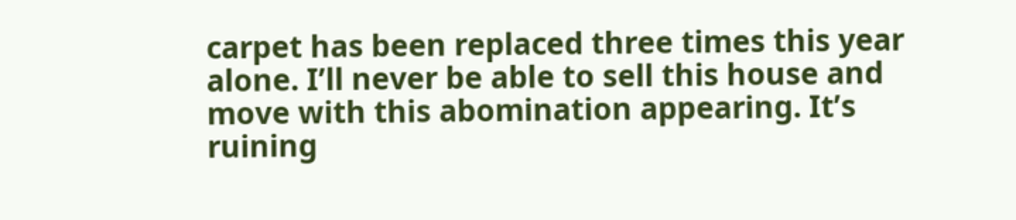carpet has been replaced three times this year alone. I’ll never be able to sell this house and move with this abomination appearing. It’s ruining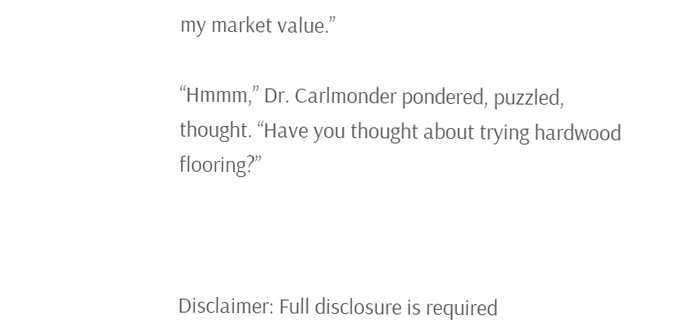my market value.”

“Hmmm,” Dr. Carlmonder pondered, puzzled, thought. “Have you thought about trying hardwood flooring?”



Disclaimer: Full disclosure is required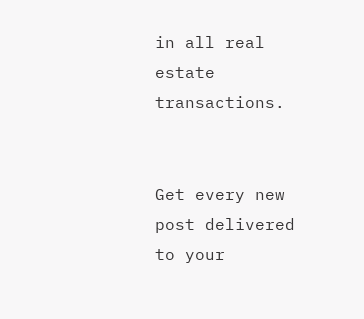in all real estate transactions.


Get every new post delivered to your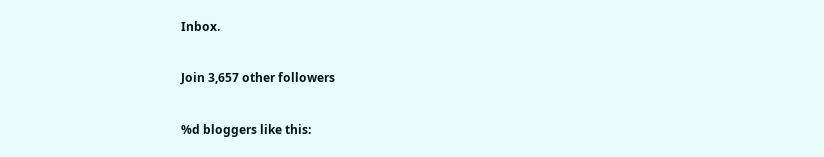Inbox.

Join 3,657 other followers

%d bloggers like this: